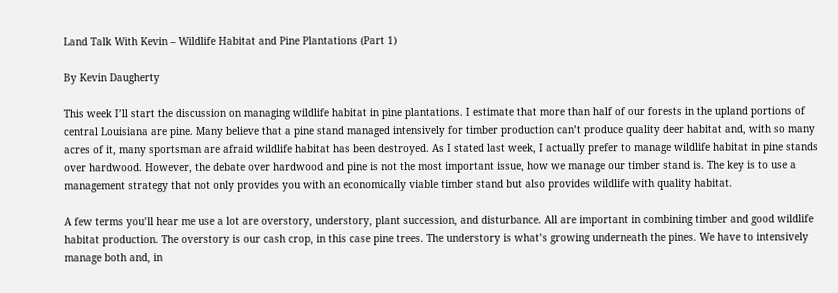Land Talk With Kevin – Wildlife Habitat and Pine Plantations (Part 1)

By Kevin Daugherty

This week I’ll start the discussion on managing wildlife habitat in pine plantations. I estimate that more than half of our forests in the upland portions of central Louisiana are pine. Many believe that a pine stand managed intensively for timber production can’t produce quality deer habitat and, with so many acres of it, many sportsman are afraid wildlife habitat has been destroyed. As I stated last week, I actually prefer to manage wildlife habitat in pine stands over hardwood. However, the debate over hardwood and pine is not the most important issue, how we manage our timber stand is. The key is to use a management strategy that not only provides you with an economically viable timber stand but also provides wildlife with quality habitat.

A few terms you’ll hear me use a lot are overstory, understory, plant succession, and disturbance. All are important in combining timber and good wildlife habitat production. The overstory is our cash crop, in this case pine trees. The understory is what’s growing underneath the pines. We have to intensively manage both and, in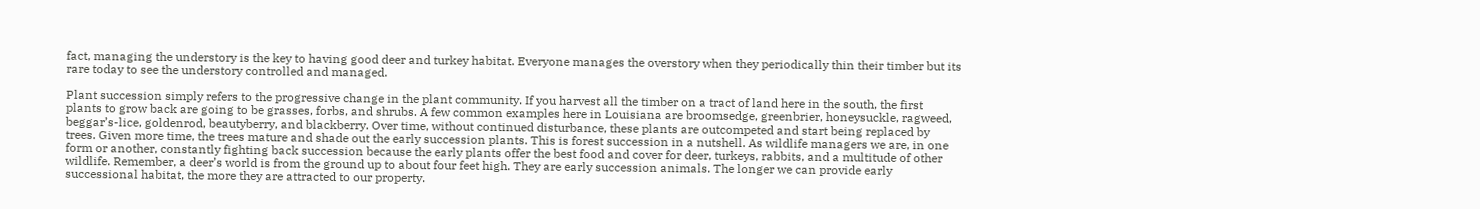fact, managing the understory is the key to having good deer and turkey habitat. Everyone manages the overstory when they periodically thin their timber but its rare today to see the understory controlled and managed.

Plant succession simply refers to the progressive change in the plant community. If you harvest all the timber on a tract of land here in the south, the first plants to grow back are going to be grasses, forbs, and shrubs. A few common examples here in Louisiana are broomsedge, greenbrier, honeysuckle, ragweed, beggar’s-lice, goldenrod, beautyberry, and blackberry. Over time, without continued disturbance, these plants are outcompeted and start being replaced by trees. Given more time, the trees mature and shade out the early succession plants. This is forest succession in a nutshell. As wildlife managers we are, in one form or another, constantly fighting back succession because the early plants offer the best food and cover for deer, turkeys, rabbits, and a multitude of other wildlife. Remember, a deer’s world is from the ground up to about four feet high. They are early succession animals. The longer we can provide early successional habitat, the more they are attracted to our property.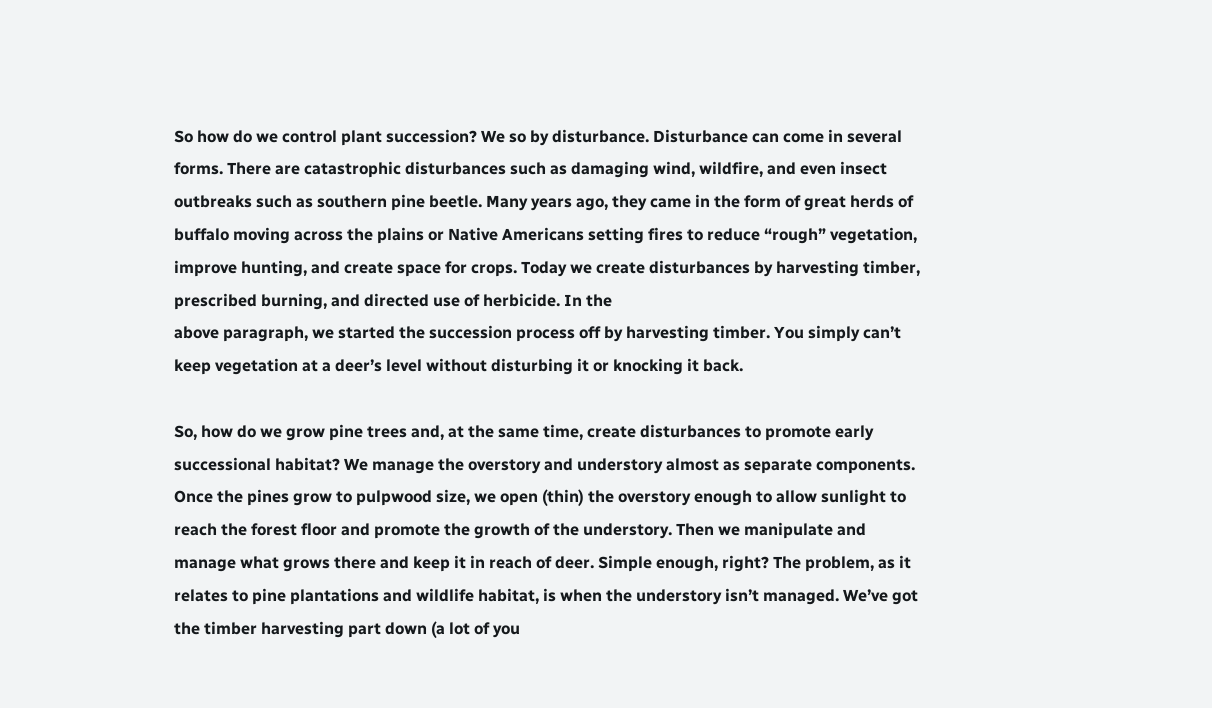So how do we control plant succession? We so by disturbance. Disturbance can come in several forms. There are catastrophic disturbances such as damaging wind, wildfire, and even insect outbreaks such as southern pine beetle. Many years ago, they came in the form of great herds of buffalo moving across the plains or Native Americans setting fires to reduce “rough” vegetation, improve hunting, and create space for crops. Today we create disturbances by harvesting timber, prescribed burning, and directed use of herbicide. In the
above paragraph, we started the succession process off by harvesting timber. You simply can’t keep vegetation at a deer’s level without disturbing it or knocking it back.

So, how do we grow pine trees and, at the same time, create disturbances to promote early successional habitat? We manage the overstory and understory almost as separate components. Once the pines grow to pulpwood size, we open (thin) the overstory enough to allow sunlight to reach the forest floor and promote the growth of the understory. Then we manipulate and manage what grows there and keep it in reach of deer. Simple enough, right? The problem, as it relates to pine plantations and wildlife habitat, is when the understory isn’t managed. We’ve got the timber harvesting part down (a lot of you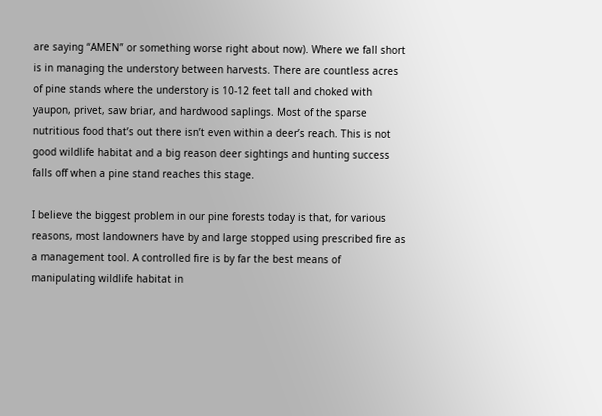are saying “AMEN” or something worse right about now). Where we fall short is in managing the understory between harvests. There are countless acres of pine stands where the understory is 10-12 feet tall and choked with yaupon, privet, saw briar, and hardwood saplings. Most of the sparse nutritious food that’s out there isn’t even within a deer’s reach. This is not good wildlife habitat and a big reason deer sightings and hunting success falls off when a pine stand reaches this stage.

I believe the biggest problem in our pine forests today is that, for various reasons, most landowners have by and large stopped using prescribed fire as a management tool. A controlled fire is by far the best means of manipulating wildlife habitat in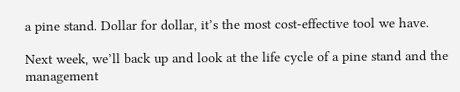a pine stand. Dollar for dollar, it’s the most cost-effective tool we have.

Next week, we’ll back up and look at the life cycle of a pine stand and the management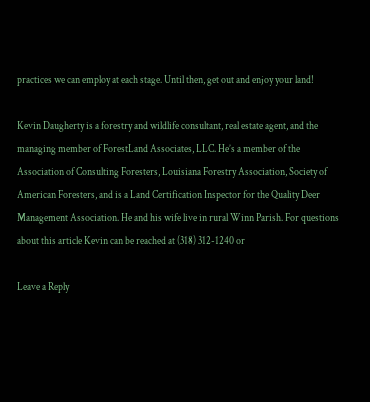practices we can employ at each stage. Until then, get out and enjoy your land!

Kevin Daugherty is a forestry and wildlife consultant, real estate agent, and the managing member of ForestLand Associates, LLC. He’s a member of the Association of Consulting Foresters, Louisiana Forestry Association, Society of American Foresters, and is a Land Certification Inspector for the Quality Deer Management Association. He and his wife live in rural Winn Parish. For questions about this article Kevin can be reached at (318) 312-1240 or

Leave a Reply